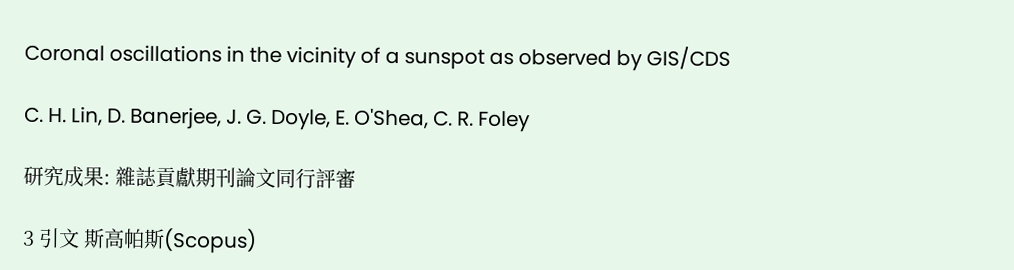Coronal oscillations in the vicinity of a sunspot as observed by GIS/CDS

C. H. Lin, D. Banerjee, J. G. Doyle, E. O'Shea, C. R. Foley

研究成果: 雜誌貢獻期刊論文同行評審

3 引文 斯高帕斯(Scopus)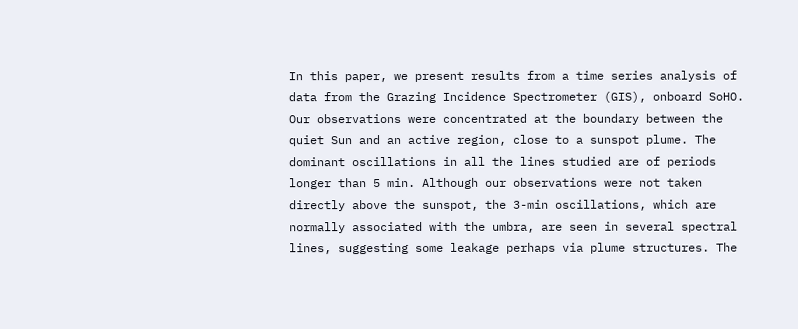In this paper, we present results from a time series analysis of data from the Grazing Incidence Spectrometer (GIS), onboard SoHO. Our observations were concentrated at the boundary between the quiet Sun and an active region, close to a sunspot plume. The dominant oscillations in all the lines studied are of periods longer than 5 min. Although our observations were not taken directly above the sunspot, the 3-min oscillations, which are normally associated with the umbra, are seen in several spectral lines, suggesting some leakage perhaps via plume structures. The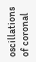oscillations of coronal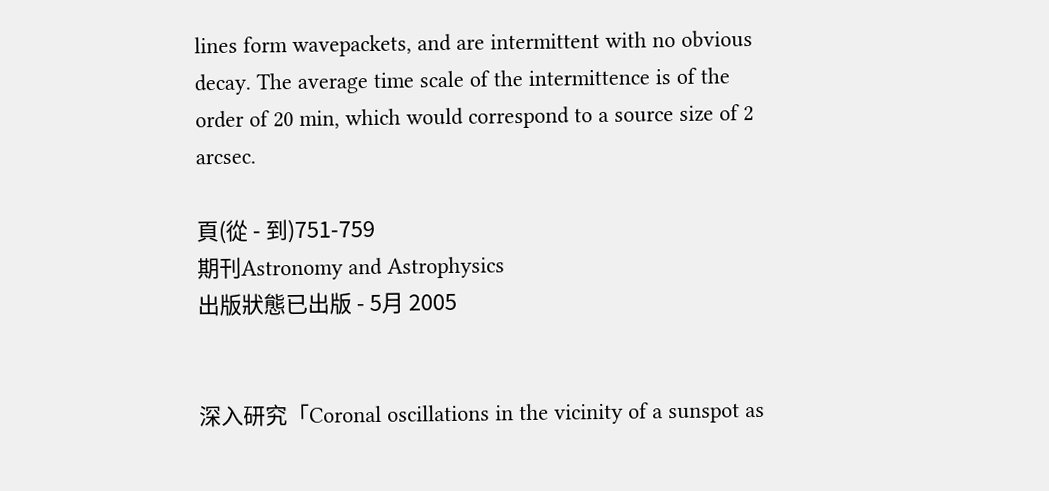lines form wavepackets, and are intermittent with no obvious decay. The average time scale of the intermittence is of the order of 20 min, which would correspond to a source size of 2 arcsec.

頁(從 - 到)751-759
期刊Astronomy and Astrophysics
出版狀態已出版 - 5月 2005


深入研究「Coronal oscillations in the vicinity of a sunspot as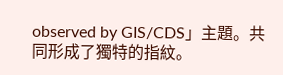observed by GIS/CDS」主題。共同形成了獨特的指紋。